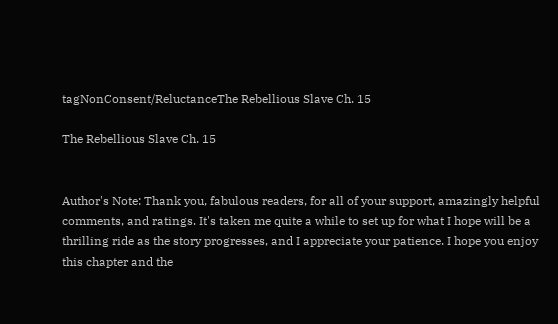tagNonConsent/ReluctanceThe Rebellious Slave Ch. 15

The Rebellious Slave Ch. 15


Author's Note: Thank you, fabulous readers, for all of your support, amazingly helpful comments, and ratings. It's taken me quite a while to set up for what I hope will be a thrilling ride as the story progresses, and I appreciate your patience. I hope you enjoy this chapter and the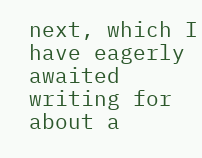next, which I have eagerly awaited writing for about a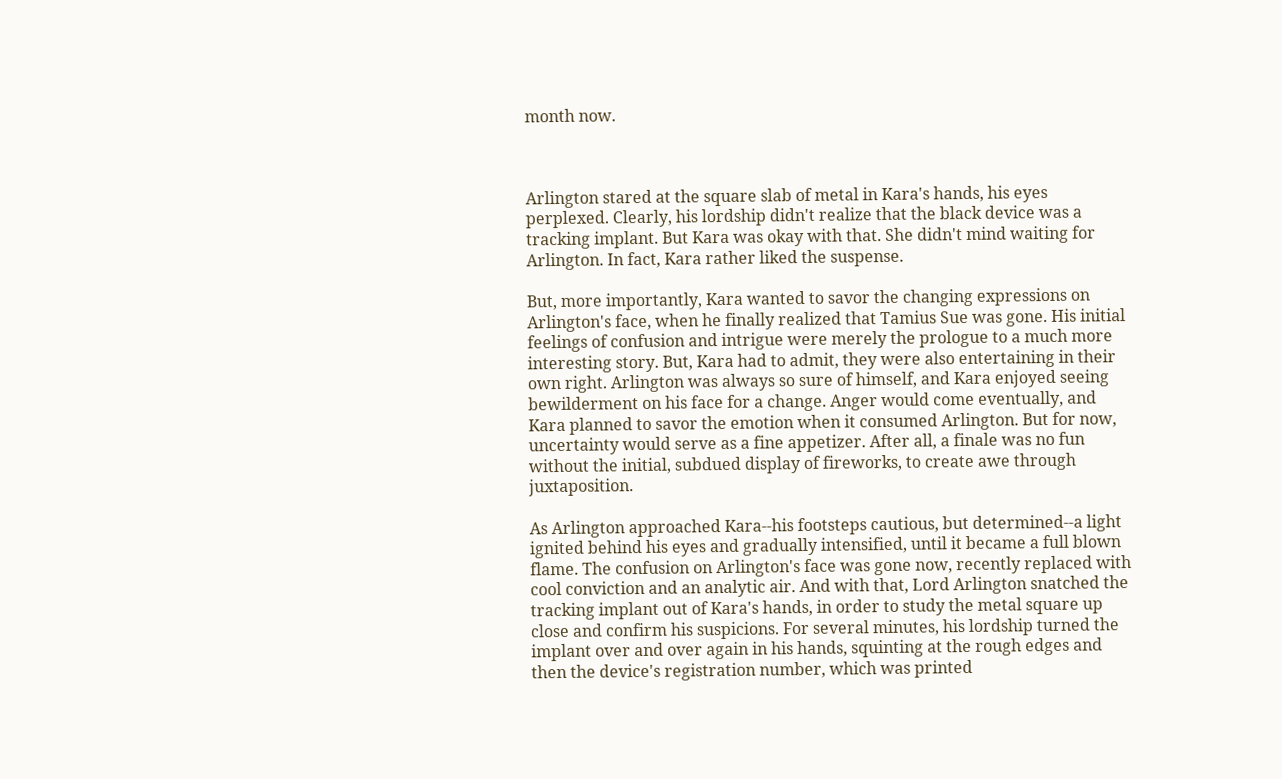month now.



Arlington stared at the square slab of metal in Kara's hands, his eyes perplexed. Clearly, his lordship didn't realize that the black device was a tracking implant. But Kara was okay with that. She didn't mind waiting for Arlington. In fact, Kara rather liked the suspense.

But, more importantly, Kara wanted to savor the changing expressions on Arlington's face, when he finally realized that Tamius Sue was gone. His initial feelings of confusion and intrigue were merely the prologue to a much more interesting story. But, Kara had to admit, they were also entertaining in their own right. Arlington was always so sure of himself, and Kara enjoyed seeing bewilderment on his face for a change. Anger would come eventually, and Kara planned to savor the emotion when it consumed Arlington. But for now, uncertainty would serve as a fine appetizer. After all, a finale was no fun without the initial, subdued display of fireworks, to create awe through juxtaposition.

As Arlington approached Kara--his footsteps cautious, but determined--a light ignited behind his eyes and gradually intensified, until it became a full blown flame. The confusion on Arlington's face was gone now, recently replaced with cool conviction and an analytic air. And with that, Lord Arlington snatched the tracking implant out of Kara's hands, in order to study the metal square up close and confirm his suspicions. For several minutes, his lordship turned the implant over and over again in his hands, squinting at the rough edges and then the device's registration number, which was printed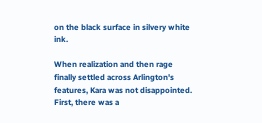on the black surface in silvery white ink.

When realization and then rage finally settled across Arlington's features, Kara was not disappointed. First, there was a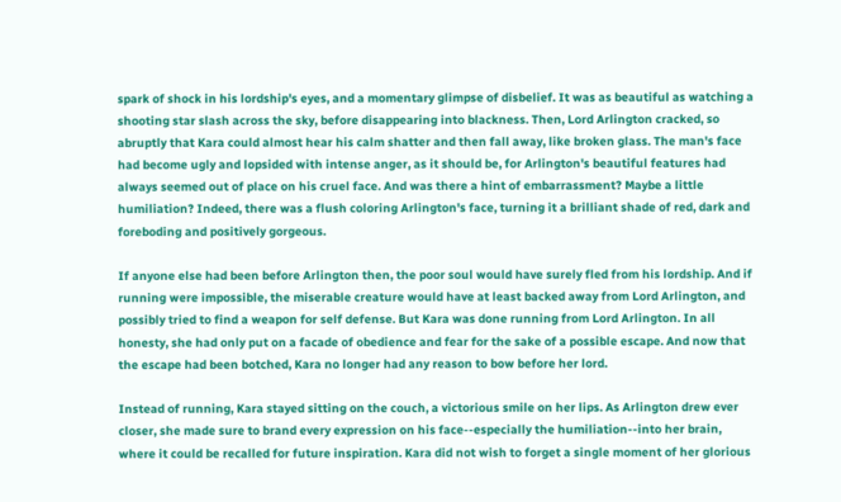spark of shock in his lordship's eyes, and a momentary glimpse of disbelief. It was as beautiful as watching a shooting star slash across the sky, before disappearing into blackness. Then, Lord Arlington cracked, so abruptly that Kara could almost hear his calm shatter and then fall away, like broken glass. The man's face had become ugly and lopsided with intense anger, as it should be, for Arlington's beautiful features had always seemed out of place on his cruel face. And was there a hint of embarrassment? Maybe a little humiliation? Indeed, there was a flush coloring Arlington's face, turning it a brilliant shade of red, dark and foreboding and positively gorgeous.

If anyone else had been before Arlington then, the poor soul would have surely fled from his lordship. And if running were impossible, the miserable creature would have at least backed away from Lord Arlington, and possibly tried to find a weapon for self defense. But Kara was done running from Lord Arlington. In all honesty, she had only put on a facade of obedience and fear for the sake of a possible escape. And now that the escape had been botched, Kara no longer had any reason to bow before her lord.

Instead of running, Kara stayed sitting on the couch, a victorious smile on her lips. As Arlington drew ever closer, she made sure to brand every expression on his face--especially the humiliation--into her brain, where it could be recalled for future inspiration. Kara did not wish to forget a single moment of her glorious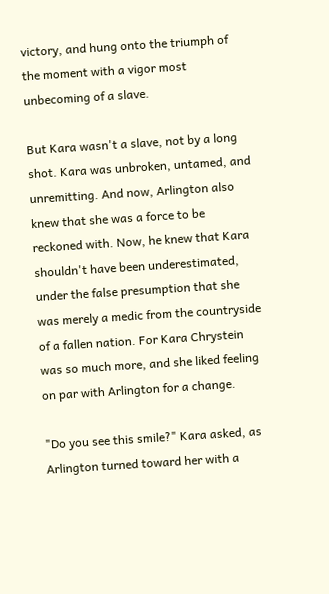victory, and hung onto the triumph of the moment with a vigor most unbecoming of a slave.

But Kara wasn't a slave, not by a long shot. Kara was unbroken, untamed, and unremitting. And now, Arlington also knew that she was a force to be reckoned with. Now, he knew that Kara shouldn't have been underestimated, under the false presumption that she was merely a medic from the countryside of a fallen nation. For Kara Chrystein was so much more, and she liked feeling on par with Arlington for a change.

"Do you see this smile?" Kara asked, as Arlington turned toward her with a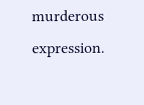murderous expression.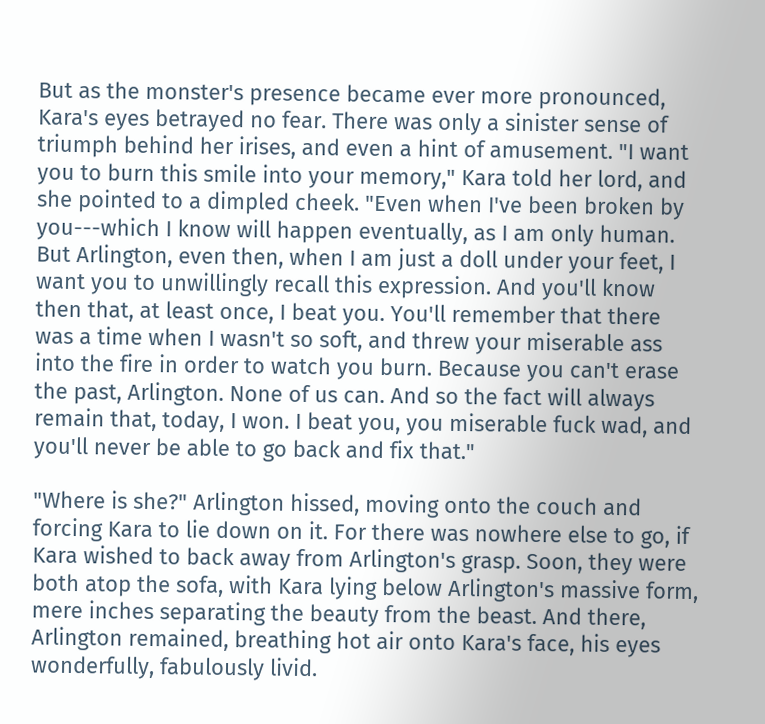But as the monster's presence became ever more pronounced, Kara's eyes betrayed no fear. There was only a sinister sense of triumph behind her irises, and even a hint of amusement. "I want you to burn this smile into your memory," Kara told her lord, and she pointed to a dimpled cheek. "Even when I've been broken by you---which I know will happen eventually, as I am only human. But Arlington, even then, when I am just a doll under your feet, I want you to unwillingly recall this expression. And you'll know then that, at least once, I beat you. You'll remember that there was a time when I wasn't so soft, and threw your miserable ass into the fire in order to watch you burn. Because you can't erase the past, Arlington. None of us can. And so the fact will always remain that, today, I won. I beat you, you miserable fuck wad, and you'll never be able to go back and fix that."

"Where is she?" Arlington hissed, moving onto the couch and forcing Kara to lie down on it. For there was nowhere else to go, if Kara wished to back away from Arlington's grasp. Soon, they were both atop the sofa, with Kara lying below Arlington's massive form, mere inches separating the beauty from the beast. And there, Arlington remained, breathing hot air onto Kara's face, his eyes wonderfully, fabulously livid.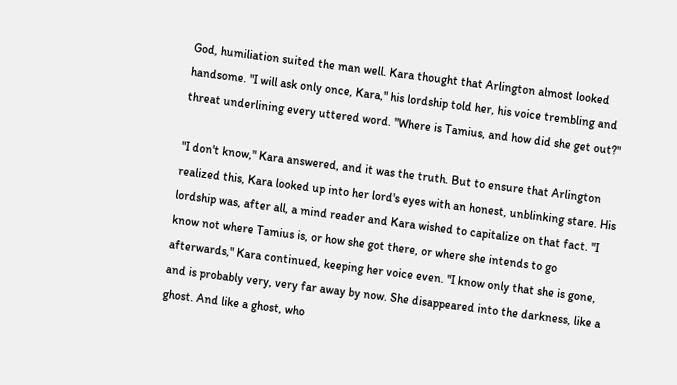God, humiliation suited the man well. Kara thought that Arlington almost looked handsome. "I will ask only once, Kara," his lordship told her, his voice trembling and threat underlining every uttered word. "Where is Tamius, and how did she get out?"

"I don't know," Kara answered, and it was the truth. But to ensure that Arlington realized this, Kara looked up into her lord's eyes with an honest, unblinking stare. His lordship was, after all, a mind reader and Kara wished to capitalize on that fact. "I know not where Tamius is, or how she got there, or where she intends to go afterwards," Kara continued, keeping her voice even. "I know only that she is gone, and is probably very, very far away by now. She disappeared into the darkness, like a ghost. And like a ghost, who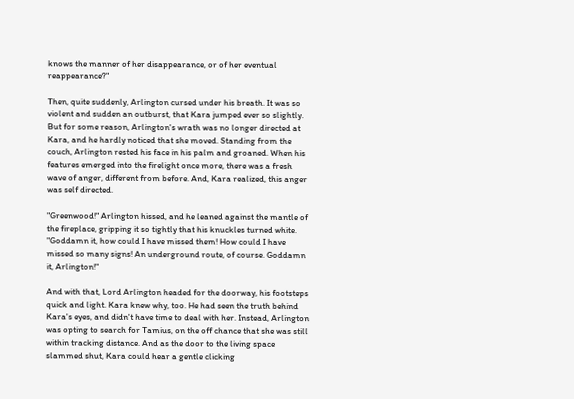knows the manner of her disappearance, or of her eventual reappearance?"

Then, quite suddenly, Arlington cursed under his breath. It was so violent and sudden an outburst, that Kara jumped ever so slightly. But for some reason, Arlington's wrath was no longer directed at Kara, and he hardly noticed that she moved. Standing from the couch, Arlington rested his face in his palm and groaned. When his features emerged into the firelight once more, there was a fresh wave of anger, different from before. And, Kara realized, this anger was self directed.

"Greenwood!" Arlington hissed, and he leaned against the mantle of the fireplace, gripping it so tightly that his knuckles turned white. "Goddamn it, how could I have missed them! How could I have missed so many signs! An underground route, of course. Goddamn it, Arlington!"

And with that, Lord Arlington headed for the doorway, his footsteps quick and light. Kara knew why, too. He had seen the truth behind Kara's eyes, and didn't have time to deal with her. Instead, Arlington was opting to search for Tamius, on the off chance that she was still within tracking distance. And as the door to the living space slammed shut, Kara could hear a gentle clicking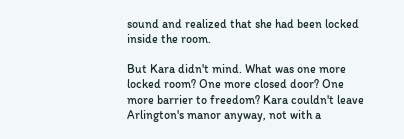sound and realized that she had been locked inside the room.

But Kara didn't mind. What was one more locked room? One more closed door? One more barrier to freedom? Kara couldn't leave Arlington's manor anyway, not with a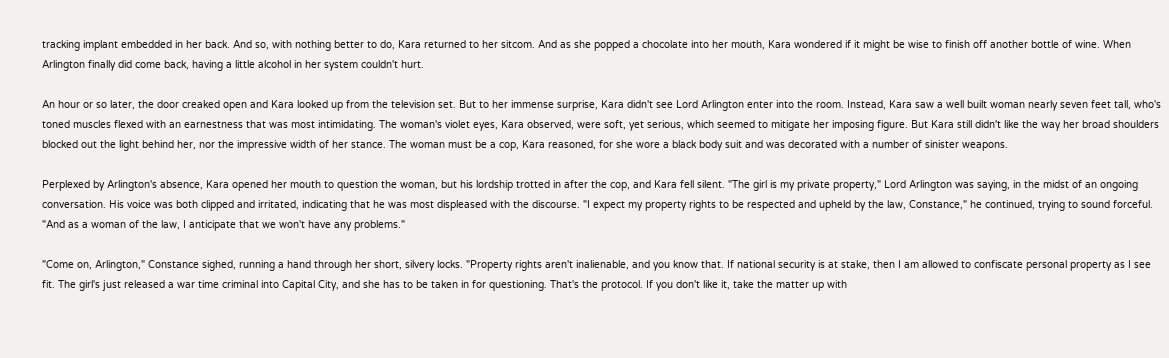tracking implant embedded in her back. And so, with nothing better to do, Kara returned to her sitcom. And as she popped a chocolate into her mouth, Kara wondered if it might be wise to finish off another bottle of wine. When Arlington finally did come back, having a little alcohol in her system couldn't hurt.

An hour or so later, the door creaked open and Kara looked up from the television set. But to her immense surprise, Kara didn't see Lord Arlington enter into the room. Instead, Kara saw a well built woman nearly seven feet tall, who's toned muscles flexed with an earnestness that was most intimidating. The woman's violet eyes, Kara observed, were soft, yet serious, which seemed to mitigate her imposing figure. But Kara still didn't like the way her broad shoulders blocked out the light behind her, nor the impressive width of her stance. The woman must be a cop, Kara reasoned, for she wore a black body suit and was decorated with a number of sinister weapons.

Perplexed by Arlington's absence, Kara opened her mouth to question the woman, but his lordship trotted in after the cop, and Kara fell silent. "The girl is my private property," Lord Arlington was saying, in the midst of an ongoing conversation. His voice was both clipped and irritated, indicating that he was most displeased with the discourse. "I expect my property rights to be respected and upheld by the law, Constance," he continued, trying to sound forceful. "And as a woman of the law, I anticipate that we won't have any problems."

"Come on, Arlington," Constance sighed, running a hand through her short, silvery locks. "Property rights aren't inalienable, and you know that. If national security is at stake, then I am allowed to confiscate personal property as I see fit. The girl's just released a war time criminal into Capital City, and she has to be taken in for questioning. That's the protocol. If you don't like it, take the matter up with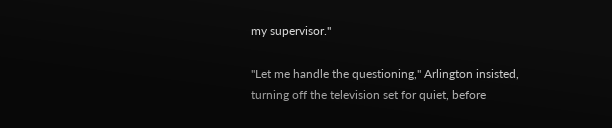my supervisor."

"Let me handle the questioning," Arlington insisted, turning off the television set for quiet, before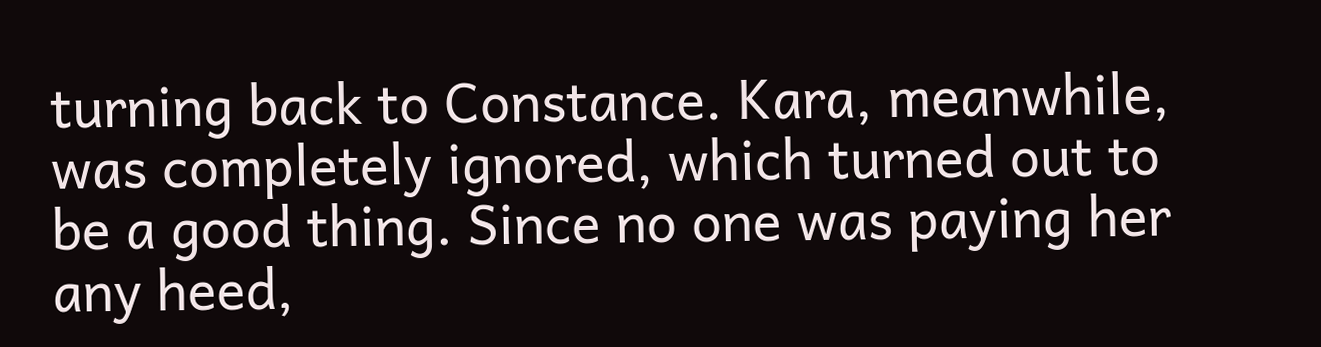turning back to Constance. Kara, meanwhile, was completely ignored, which turned out to be a good thing. Since no one was paying her any heed,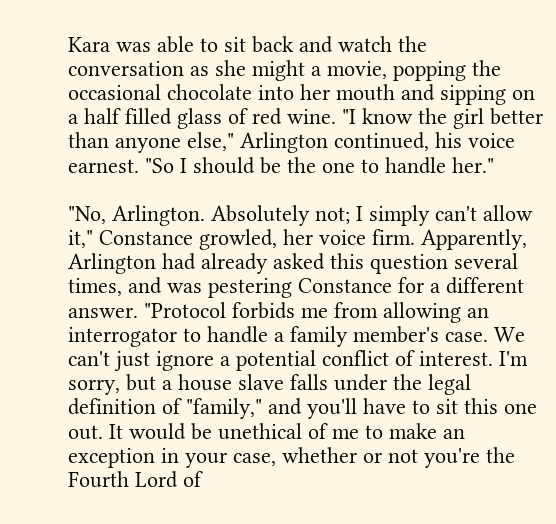Kara was able to sit back and watch the conversation as she might a movie, popping the occasional chocolate into her mouth and sipping on a half filled glass of red wine. "I know the girl better than anyone else," Arlington continued, his voice earnest. "So I should be the one to handle her."

"No, Arlington. Absolutely not; I simply can't allow it," Constance growled, her voice firm. Apparently, Arlington had already asked this question several times, and was pestering Constance for a different answer. "Protocol forbids me from allowing an interrogator to handle a family member's case. We can't just ignore a potential conflict of interest. I'm sorry, but a house slave falls under the legal definition of "family," and you'll have to sit this one out. It would be unethical of me to make an exception in your case, whether or not you're the Fourth Lord of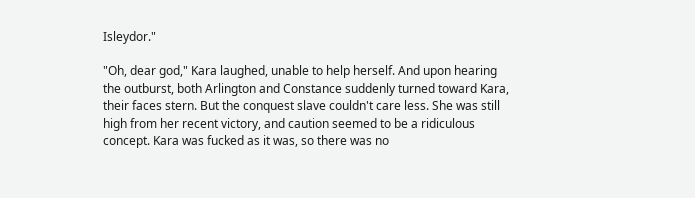Isleydor."

"Oh, dear god," Kara laughed, unable to help herself. And upon hearing the outburst, both Arlington and Constance suddenly turned toward Kara, their faces stern. But the conquest slave couldn't care less. She was still high from her recent victory, and caution seemed to be a ridiculous concept. Kara was fucked as it was, so there was no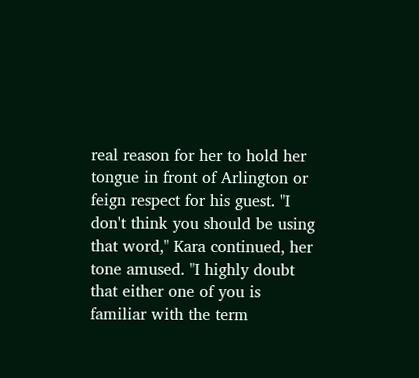real reason for her to hold her tongue in front of Arlington or feign respect for his guest. "I don't think you should be using that word," Kara continued, her tone amused. "I highly doubt that either one of you is familiar with the term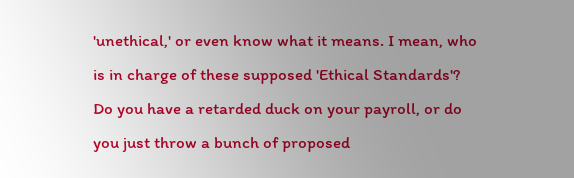'unethical,' or even know what it means. I mean, who is in charge of these supposed 'Ethical Standards'? Do you have a retarded duck on your payroll, or do you just throw a bunch of proposed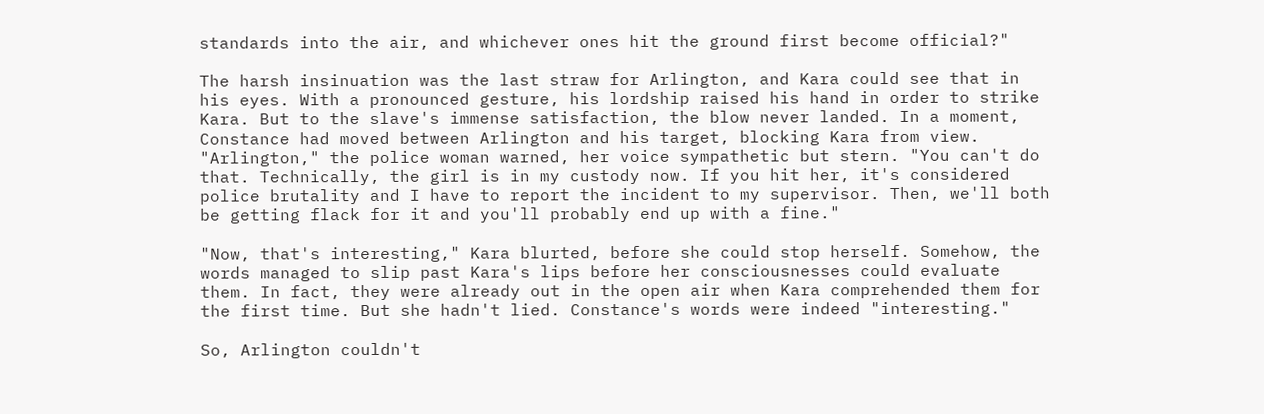standards into the air, and whichever ones hit the ground first become official?"

The harsh insinuation was the last straw for Arlington, and Kara could see that in his eyes. With a pronounced gesture, his lordship raised his hand in order to strike Kara. But to the slave's immense satisfaction, the blow never landed. In a moment, Constance had moved between Arlington and his target, blocking Kara from view. "Arlington," the police woman warned, her voice sympathetic but stern. "You can't do that. Technically, the girl is in my custody now. If you hit her, it's considered police brutality and I have to report the incident to my supervisor. Then, we'll both be getting flack for it and you'll probably end up with a fine."

"Now, that's interesting," Kara blurted, before she could stop herself. Somehow, the words managed to slip past Kara's lips before her consciousnesses could evaluate them. In fact, they were already out in the open air when Kara comprehended them for the first time. But she hadn't lied. Constance's words were indeed "interesting."

So, Arlington couldn't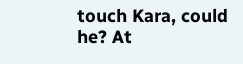touch Kara, could he? At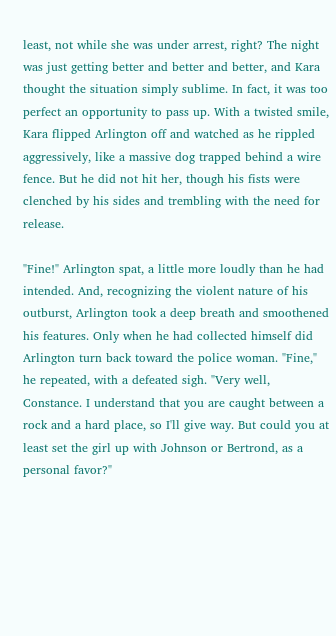least, not while she was under arrest, right? The night was just getting better and better and better, and Kara thought the situation simply sublime. In fact, it was too perfect an opportunity to pass up. With a twisted smile, Kara flipped Arlington off and watched as he rippled aggressively, like a massive dog trapped behind a wire fence. But he did not hit her, though his fists were clenched by his sides and trembling with the need for release.

"Fine!" Arlington spat, a little more loudly than he had intended. And, recognizing the violent nature of his outburst, Arlington took a deep breath and smoothened his features. Only when he had collected himself did Arlington turn back toward the police woman. "Fine," he repeated, with a defeated sigh. "Very well, Constance. I understand that you are caught between a rock and a hard place, so I'll give way. But could you at least set the girl up with Johnson or Bertrond, as a personal favor?"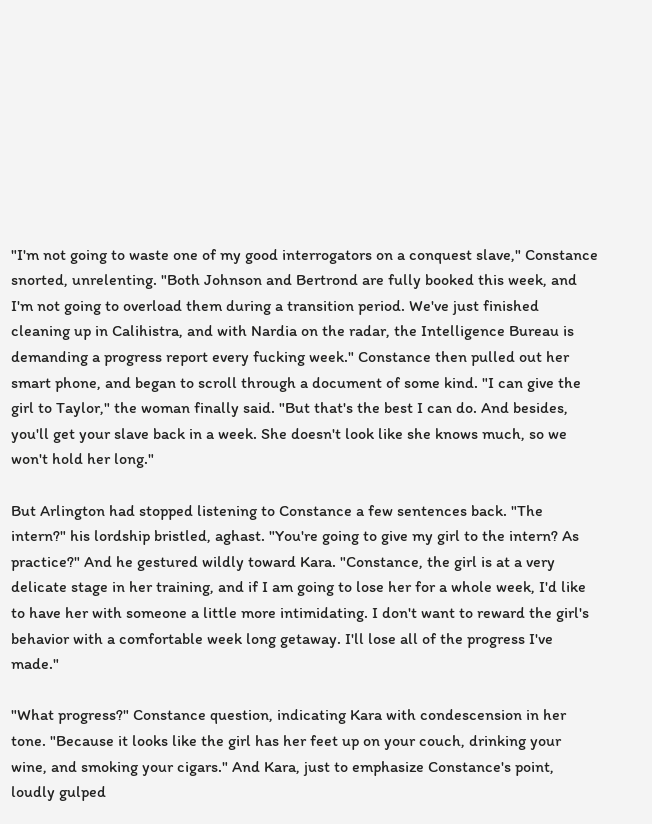"I'm not going to waste one of my good interrogators on a conquest slave," Constance snorted, unrelenting. "Both Johnson and Bertrond are fully booked this week, and I'm not going to overload them during a transition period. We've just finished cleaning up in Calihistra, and with Nardia on the radar, the Intelligence Bureau is demanding a progress report every fucking week." Constance then pulled out her smart phone, and began to scroll through a document of some kind. "I can give the girl to Taylor," the woman finally said. "But that's the best I can do. And besides, you'll get your slave back in a week. She doesn't look like she knows much, so we won't hold her long."

But Arlington had stopped listening to Constance a few sentences back. "The intern?" his lordship bristled, aghast. "You're going to give my girl to the intern? As practice?" And he gestured wildly toward Kara. "Constance, the girl is at a very delicate stage in her training, and if I am going to lose her for a whole week, I'd like to have her with someone a little more intimidating. I don't want to reward the girl's behavior with a comfortable week long getaway. I'll lose all of the progress I've made."

"What progress?" Constance question, indicating Kara with condescension in her tone. "Because it looks like the girl has her feet up on your couch, drinking your wine, and smoking your cigars." And Kara, just to emphasize Constance's point, loudly gulped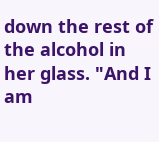down the rest of the alcohol in her glass. "And I am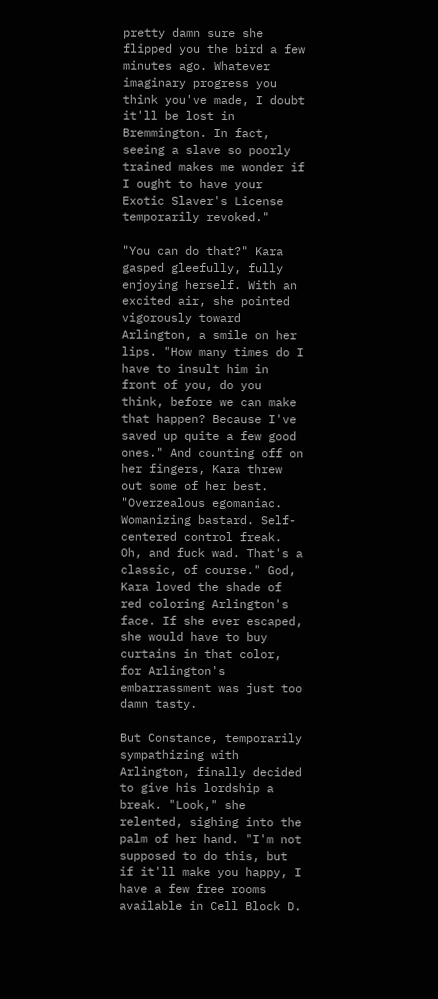pretty damn sure she flipped you the bird a few minutes ago. Whatever imaginary progress you think you've made, I doubt it'll be lost in Bremmington. In fact, seeing a slave so poorly trained makes me wonder if I ought to have your Exotic Slaver's License temporarily revoked."

"You can do that?" Kara gasped gleefully, fully enjoying herself. With an excited air, she pointed vigorously toward Arlington, a smile on her lips. "How many times do I have to insult him in front of you, do you think, before we can make that happen? Because I've saved up quite a few good ones." And counting off on her fingers, Kara threw out some of her best. "Overzealous egomaniac. Womanizing bastard. Self-centered control freak. Oh, and fuck wad. That's a classic, of course." God, Kara loved the shade of red coloring Arlington's face. If she ever escaped, she would have to buy curtains in that color, for Arlington's embarrassment was just too damn tasty.

But Constance, temporarily sympathizing with Arlington, finally decided to give his lordship a break. "Look," she relented, sighing into the palm of her hand. "I'm not supposed to do this, but if it'll make you happy, I have a few free rooms available in Cell Block D.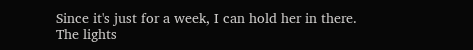Since it's just for a week, I can hold her in there. The lights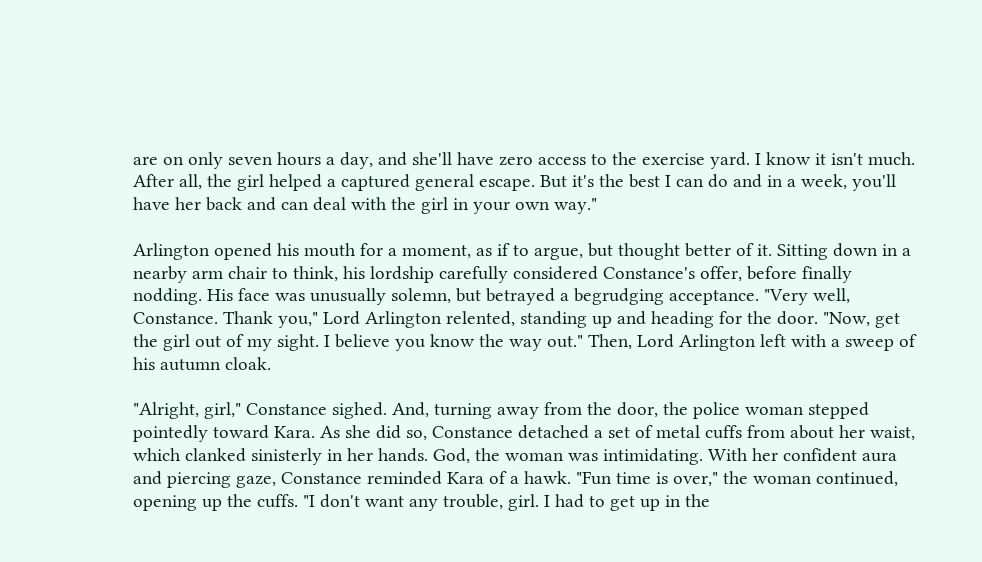are on only seven hours a day, and she'll have zero access to the exercise yard. I know it isn't much. After all, the girl helped a captured general escape. But it's the best I can do and in a week, you'll have her back and can deal with the girl in your own way."

Arlington opened his mouth for a moment, as if to argue, but thought better of it. Sitting down in a nearby arm chair to think, his lordship carefully considered Constance's offer, before finally nodding. His face was unusually solemn, but betrayed a begrudging acceptance. "Very well, Constance. Thank you," Lord Arlington relented, standing up and heading for the door. "Now, get the girl out of my sight. I believe you know the way out." Then, Lord Arlington left with a sweep of his autumn cloak.

"Alright, girl," Constance sighed. And, turning away from the door, the police woman stepped pointedly toward Kara. As she did so, Constance detached a set of metal cuffs from about her waist, which clanked sinisterly in her hands. God, the woman was intimidating. With her confident aura and piercing gaze, Constance reminded Kara of a hawk. "Fun time is over," the woman continued, opening up the cuffs. "I don't want any trouble, girl. I had to get up in the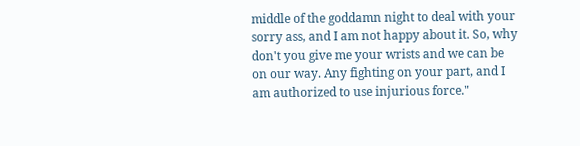middle of the goddamn night to deal with your sorry ass, and I am not happy about it. So, why don't you give me your wrists and we can be on our way. Any fighting on your part, and I am authorized to use injurious force."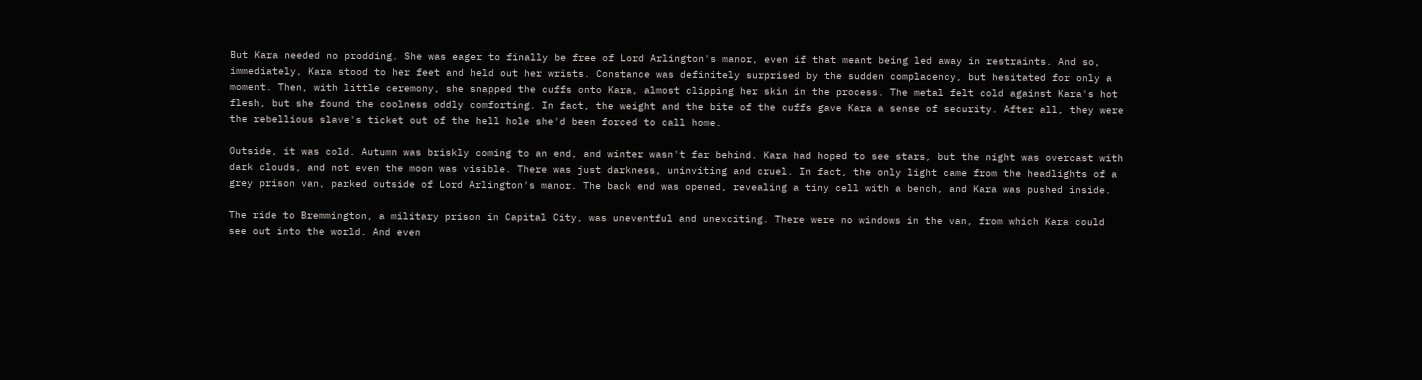But Kara needed no prodding. She was eager to finally be free of Lord Arlington's manor, even if that meant being led away in restraints. And so, immediately, Kara stood to her feet and held out her wrists. Constance was definitely surprised by the sudden complacency, but hesitated for only a moment. Then, with little ceremony, she snapped the cuffs onto Kara, almost clipping her skin in the process. The metal felt cold against Kara's hot flesh, but she found the coolness oddly comforting. In fact, the weight and the bite of the cuffs gave Kara a sense of security. After all, they were the rebellious slave's ticket out of the hell hole she'd been forced to call home.

Outside, it was cold. Autumn was briskly coming to an end, and winter wasn't far behind. Kara had hoped to see stars, but the night was overcast with dark clouds, and not even the moon was visible. There was just darkness, uninviting and cruel. In fact, the only light came from the headlights of a grey prison van, parked outside of Lord Arlington's manor. The back end was opened, revealing a tiny cell with a bench, and Kara was pushed inside.

The ride to Bremmington, a military prison in Capital City, was uneventful and unexciting. There were no windows in the van, from which Kara could see out into the world. And even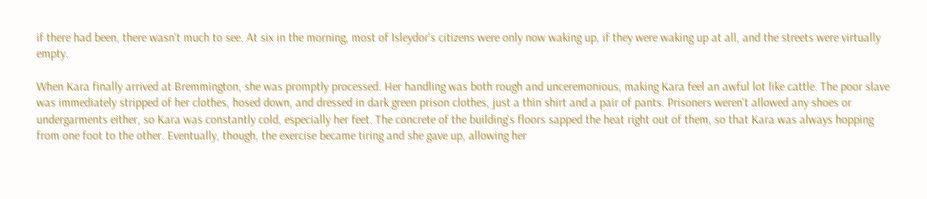if there had been, there wasn't much to see. At six in the morning, most of Isleydor's citizens were only now waking up, if they were waking up at all, and the streets were virtually empty.

When Kara finally arrived at Bremmington, she was promptly processed. Her handling was both rough and unceremonious, making Kara feel an awful lot like cattle. The poor slave was immediately stripped of her clothes, hosed down, and dressed in dark green prison clothes, just a thin shirt and a pair of pants. Prisoners weren't allowed any shoes or undergarments either, so Kara was constantly cold, especially her feet. The concrete of the building's floors sapped the heat right out of them, so that Kara was always hopping from one foot to the other. Eventually, though, the exercise became tiring and she gave up, allowing her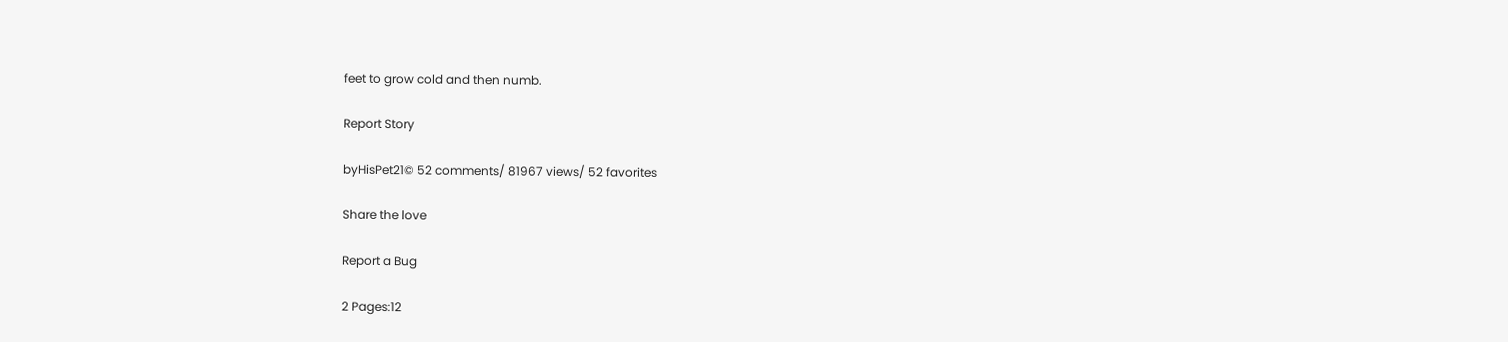feet to grow cold and then numb.

Report Story

byHisPet21© 52 comments/ 81967 views/ 52 favorites

Share the love

Report a Bug

2 Pages:12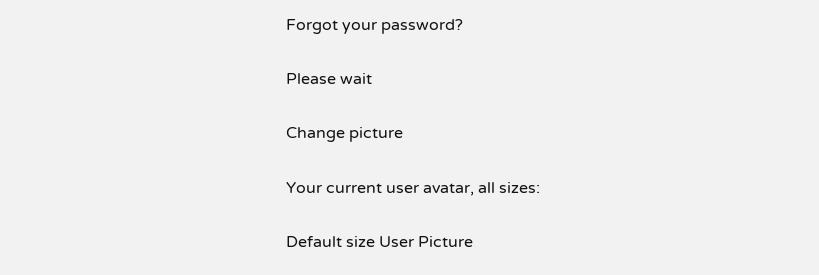Forgot your password?

Please wait

Change picture

Your current user avatar, all sizes:

Default size User Picture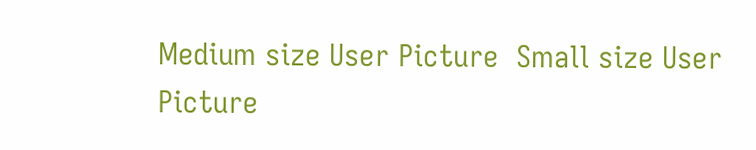Medium size User Picture  Small size User Picture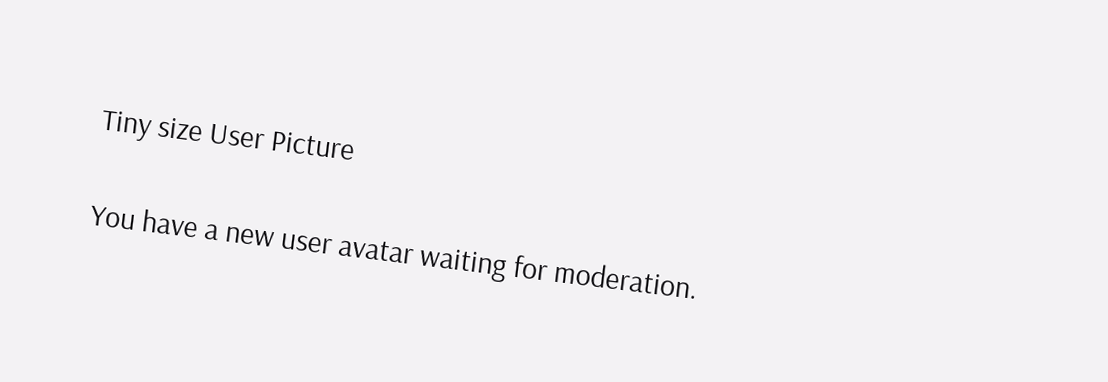Tiny size User Picture

You have a new user avatar waiting for moderation.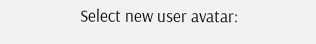Select new user avatar: